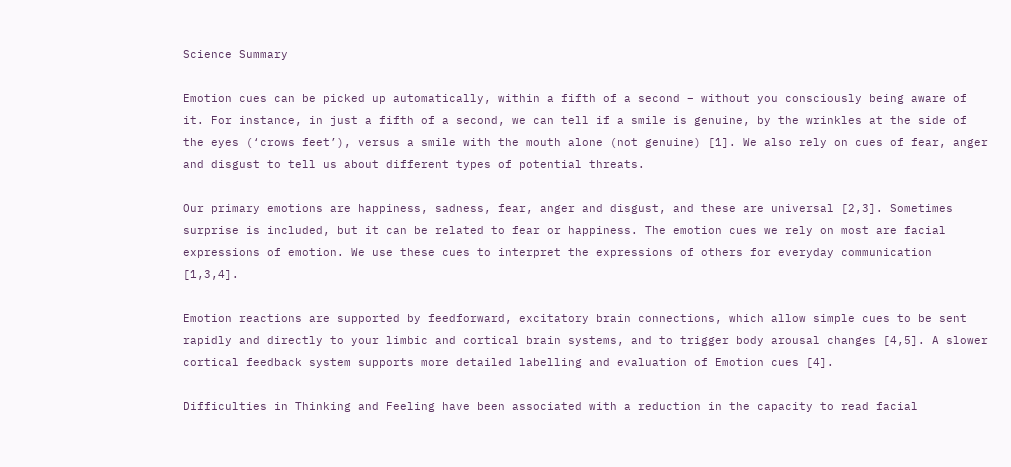Science Summary

Emotion cues can be picked up automatically, within a fifth of a second – without you consciously being aware of it. For instance, in just a fifth of a second, we can tell if a smile is genuine, by the wrinkles at the side of the eyes (‘crows feet’), versus a smile with the mouth alone (not genuine) [1]. We also rely on cues of fear, anger and disgust to tell us about different types of potential threats.

Our primary emotions are happiness, sadness, fear, anger and disgust, and these are universal [2,3]. Sometimes surprise is included, but it can be related to fear or happiness. The emotion cues we rely on most are facial expressions of emotion. We use these cues to interpret the expressions of others for everyday communication [1,3,4].

Emotion reactions are supported by feedforward, excitatory brain connections, which allow simple cues to be sent rapidly and directly to your limbic and cortical brain systems, and to trigger body arousal changes [4,5]. A slower cortical feedback system supports more detailed labelling and evaluation of Emotion cues [4].

Difficulties in Thinking and Feeling have been associated with a reduction in the capacity to read facial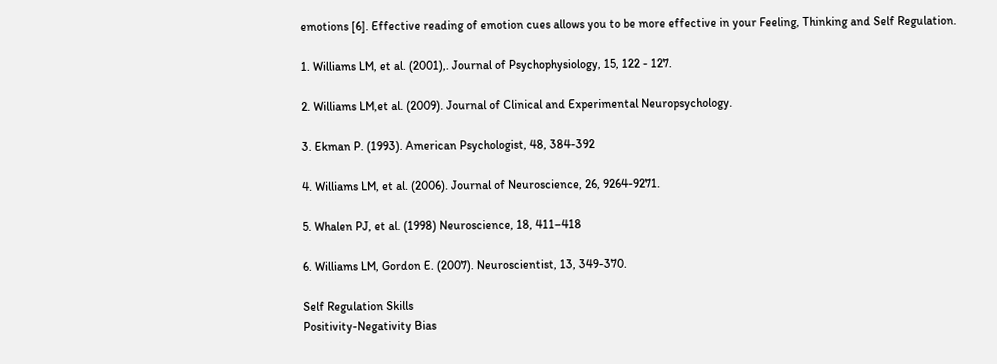emotions [6]. Effective reading of emotion cues allows you to be more effective in your Feeling, Thinking and Self Regulation.

1. Williams LM, et al. (2001),. Journal of Psychophysiology, 15, 122 - 127.

2. Williams LM,et al. (2009). Journal of Clinical and Experimental Neuropsychology.

3. Ekman P. (1993). American Psychologist, 48, 384-392

4. Williams LM, et al. (2006). Journal of Neuroscience, 26, 9264-9271.

5. Whalen PJ, et al. (1998) Neuroscience, 18, 411–418

6. Williams LM, Gordon E. (2007). Neuroscientist, 13, 349-370.

Self Regulation Skills
Positivity-Negativity Bias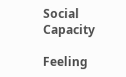Social Capacity

Feeling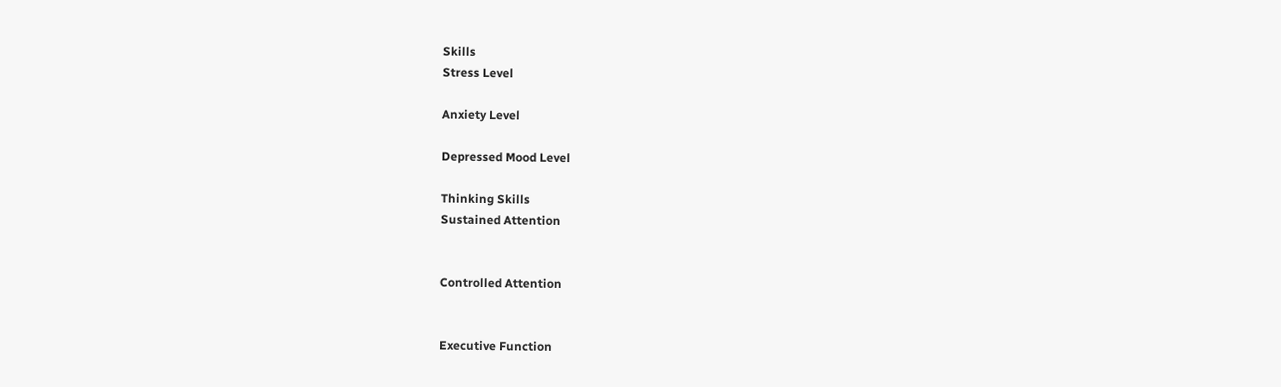Skills
Stress Level

Anxiety Level

Depressed Mood Level

Thinking Skills
Sustained Attention


Controlled Attention


Executive Function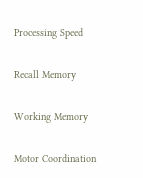Processing Speed

Recall Memory

Working Memory

Motor Coordination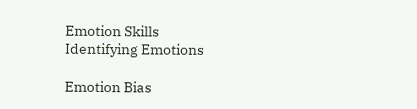Emotion Skills
Identifying Emotions

Emotion Bias